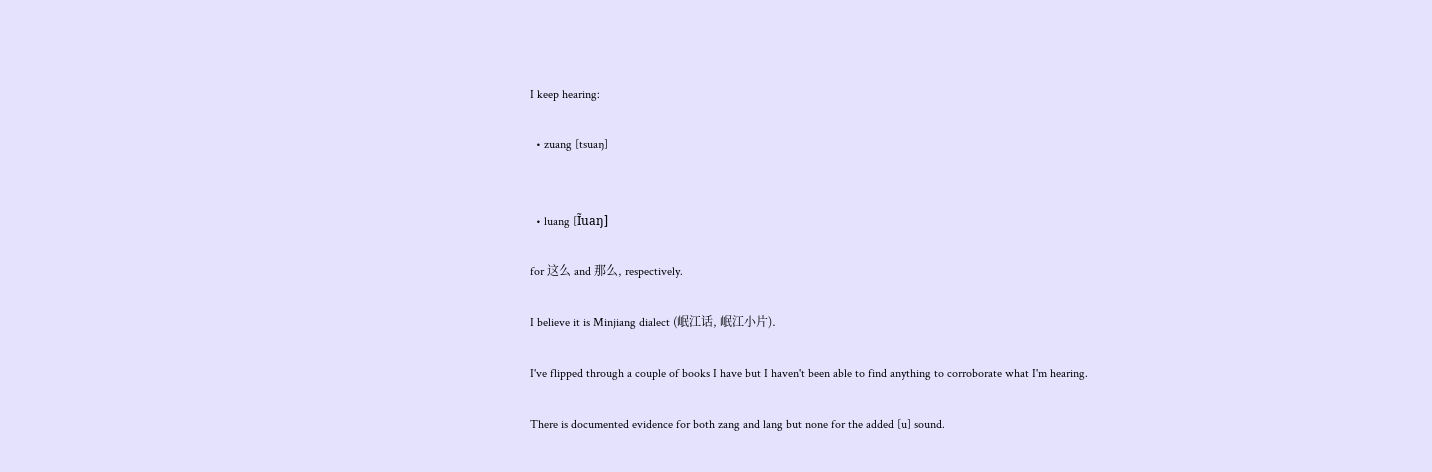I keep hearing:

  • zuang [tsuaŋ]


  • luang [Ĩuaŋ]

for 这么 and 那么, respectively.

I believe it is Minjiang dialect (岷江话, 岷江小片).

I've flipped through a couple of books I have but I haven't been able to find anything to corroborate what I'm hearing.

There is documented evidence for both zang and lang but none for the added [u] sound.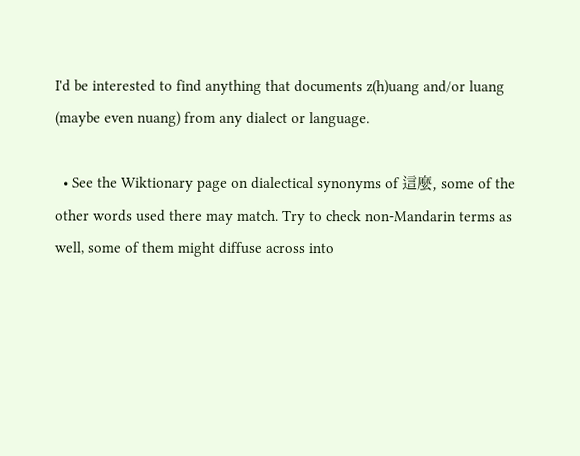I'd be interested to find anything that documents z(h)uang and/or luang (maybe even nuang) from any dialect or language.

  • See the Wiktionary page on dialectical synonyms of 這麼, some of the other words used there may match. Try to check non-Mandarin terms as well, some of them might diffuse across into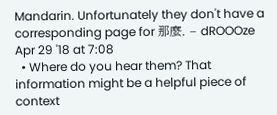Mandarin. Unfortunately they don't have a corresponding page for 那麼. – dROOOze Apr 29 '18 at 7:08
  • Where do you hear them? That information might be a helpful piece of context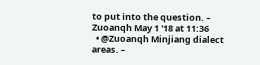to put into the question. – Zuoanqh May 1 '18 at 11:36
  • @Zuoanqh Minjiang dialect areas. –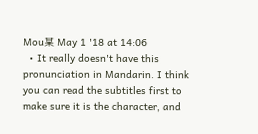Mou某 May 1 '18 at 14:06
  • It really doesn't have this pronunciation in Mandarin. I think you can read the subtitles first to make sure it is the character, and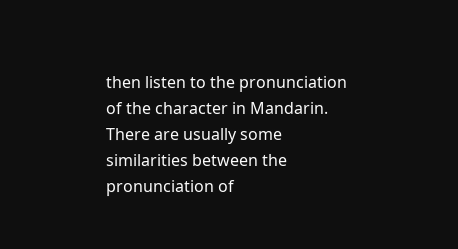then listen to the pronunciation of the character in Mandarin. There are usually some similarities between the pronunciation of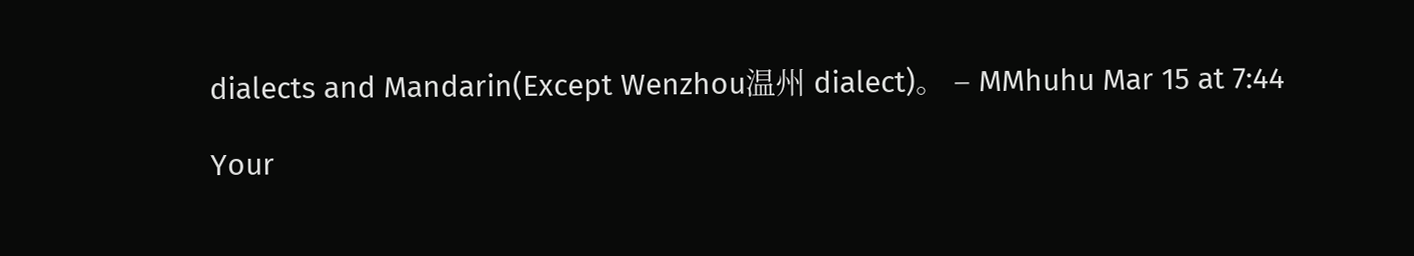dialects and Mandarin(Except Wenzhou温州 dialect)。 – MMhuhu Mar 15 at 7:44

Your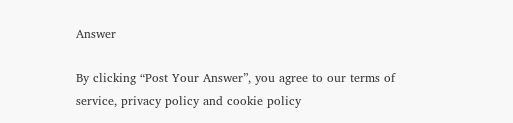Answer

By clicking “Post Your Answer”, you agree to our terms of service, privacy policy and cookie policy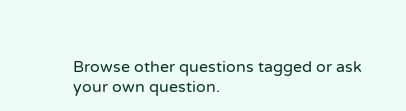Browse other questions tagged or ask your own question.